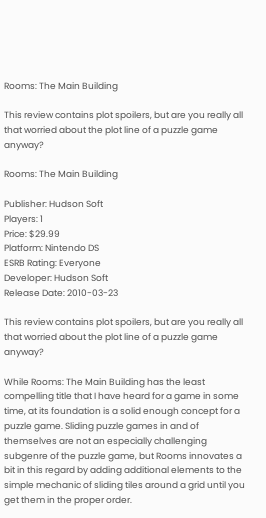Rooms: The Main Building

This review contains plot spoilers, but are you really all that worried about the plot line of a puzzle game anyway?

Rooms: The Main Building

Publisher: Hudson Soft
Players: 1
Price: $29.99
Platform: Nintendo DS
ESRB Rating: Everyone
Developer: Hudson Soft
Release Date: 2010-03-23

This review contains plot spoilers, but are you really all that worried about the plot line of a puzzle game anyway?

While Rooms: The Main Building has the least compelling title that I have heard for a game in some time, at its foundation is a solid enough concept for a puzzle game. Sliding puzzle games in and of themselves are not an especially challenging subgenre of the puzzle game, but Rooms innovates a bit in this regard by adding additional elements to the simple mechanic of sliding tiles around a grid until you get them in the proper order.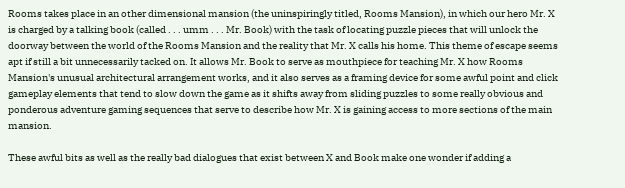Rooms takes place in an other dimensional mansion (the uninspiringly titled, Rooms Mansion), in which our hero Mr. X is charged by a talking book (called . . . umm . . . Mr. Book) with the task of locating puzzle pieces that will unlock the doorway between the world of the Rooms Mansion and the reality that Mr. X calls his home. This theme of escape seems apt if still a bit unnecessarily tacked on. It allows Mr. Book to serve as mouthpiece for teaching Mr. X how Rooms Mansion's unusual architectural arrangement works, and it also serves as a framing device for some awful point and click gameplay elements that tend to slow down the game as it shifts away from sliding puzzles to some really obvious and ponderous adventure gaming sequences that serve to describe how Mr. X is gaining access to more sections of the main mansion.

These awful bits as well as the really bad dialogues that exist between X and Book make one wonder if adding a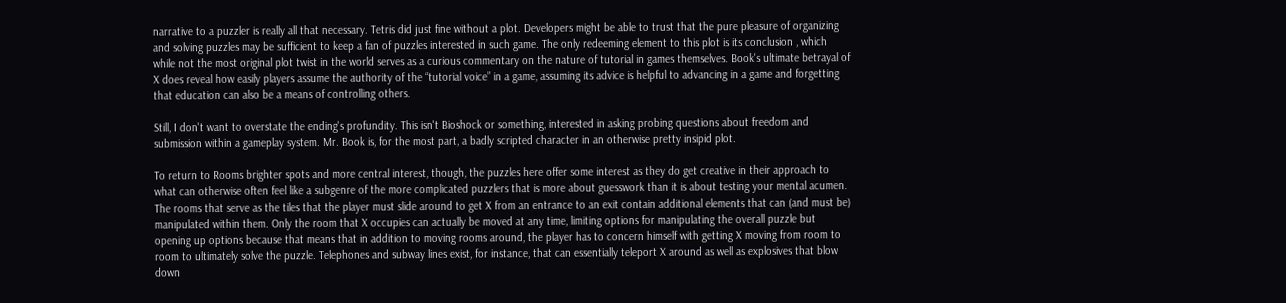narrative to a puzzler is really all that necessary. Tetris did just fine without a plot. Developers might be able to trust that the pure pleasure of organizing and solving puzzles may be sufficient to keep a fan of puzzles interested in such game. The only redeeming element to this plot is its conclusion , which while not the most original plot twist in the world serves as a curious commentary on the nature of tutorial in games themselves. Book's ultimate betrayal of X does reveal how easily players assume the authority of the “tutorial voice” in a game, assuming its advice is helpful to advancing in a game and forgetting that education can also be a means of controlling others.

Still, I don't want to overstate the ending's profundity. This isn't Bioshock or something, interested in asking probing questions about freedom and submission within a gameplay system. Mr. Book is, for the most part, a badly scripted character in an otherwise pretty insipid plot.

To return to Rooms brighter spots and more central interest, though, the puzzles here offer some interest as they do get creative in their approach to what can otherwise often feel like a subgenre of the more complicated puzzlers that is more about guesswork than it is about testing your mental acumen. The rooms that serve as the tiles that the player must slide around to get X from an entrance to an exit contain additional elements that can (and must be) manipulated within them. Only the room that X occupies can actually be moved at any time, limiting options for manipulating the overall puzzle but opening up options because that means that in addition to moving rooms around, the player has to concern himself with getting X moving from room to room to ultimately solve the puzzle. Telephones and subway lines exist, for instance, that can essentially teleport X around as well as explosives that blow down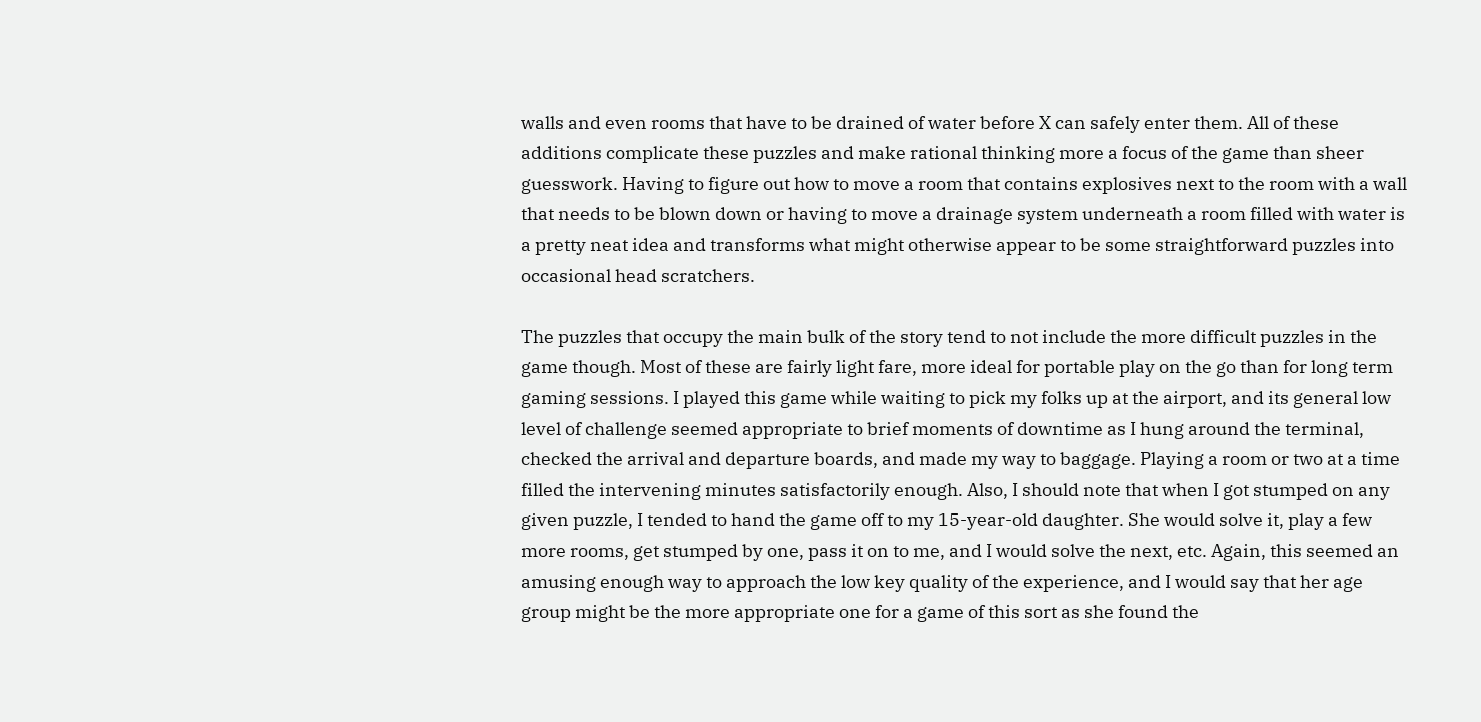walls and even rooms that have to be drained of water before X can safely enter them. All of these additions complicate these puzzles and make rational thinking more a focus of the game than sheer guesswork. Having to figure out how to move a room that contains explosives next to the room with a wall that needs to be blown down or having to move a drainage system underneath a room filled with water is a pretty neat idea and transforms what might otherwise appear to be some straightforward puzzles into occasional head scratchers.

The puzzles that occupy the main bulk of the story tend to not include the more difficult puzzles in the game though. Most of these are fairly light fare, more ideal for portable play on the go than for long term gaming sessions. I played this game while waiting to pick my folks up at the airport, and its general low level of challenge seemed appropriate to brief moments of downtime as I hung around the terminal, checked the arrival and departure boards, and made my way to baggage. Playing a room or two at a time filled the intervening minutes satisfactorily enough. Also, I should note that when I got stumped on any given puzzle, I tended to hand the game off to my 15-year-old daughter. She would solve it, play a few more rooms, get stumped by one, pass it on to me, and I would solve the next, etc. Again, this seemed an amusing enough way to approach the low key quality of the experience, and I would say that her age group might be the more appropriate one for a game of this sort as she found the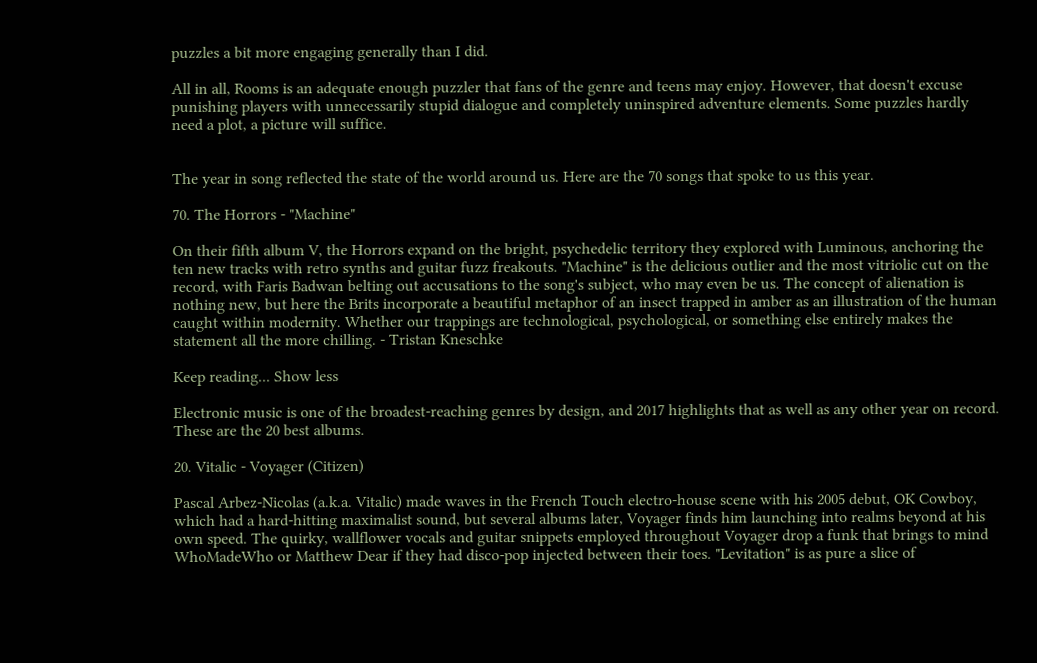puzzles a bit more engaging generally than I did.

All in all, Rooms is an adequate enough puzzler that fans of the genre and teens may enjoy. However, that doesn't excuse punishing players with unnecessarily stupid dialogue and completely uninspired adventure elements. Some puzzles hardly need a plot, a picture will suffice.


The year in song reflected the state of the world around us. Here are the 70 songs that spoke to us this year.

70. The Horrors - "Machine"

On their fifth album V, the Horrors expand on the bright, psychedelic territory they explored with Luminous, anchoring the ten new tracks with retro synths and guitar fuzz freakouts. "Machine" is the delicious outlier and the most vitriolic cut on the record, with Faris Badwan belting out accusations to the song's subject, who may even be us. The concept of alienation is nothing new, but here the Brits incorporate a beautiful metaphor of an insect trapped in amber as an illustration of the human caught within modernity. Whether our trappings are technological, psychological, or something else entirely makes the statement all the more chilling. - Tristan Kneschke

Keep reading... Show less

Electronic music is one of the broadest-reaching genres by design, and 2017 highlights that as well as any other year on record. These are the 20 best albums.

20. Vitalic - Voyager (Citizen)

Pascal Arbez-Nicolas (a.k.a. Vitalic) made waves in the French Touch electro-house scene with his 2005 debut, OK Cowboy, which had a hard-hitting maximalist sound, but several albums later, Voyager finds him launching into realms beyond at his own speed. The quirky, wallflower vocals and guitar snippets employed throughout Voyager drop a funk that brings to mind WhoMadeWho or Matthew Dear if they had disco-pop injected between their toes. "Levitation" is as pure a slice of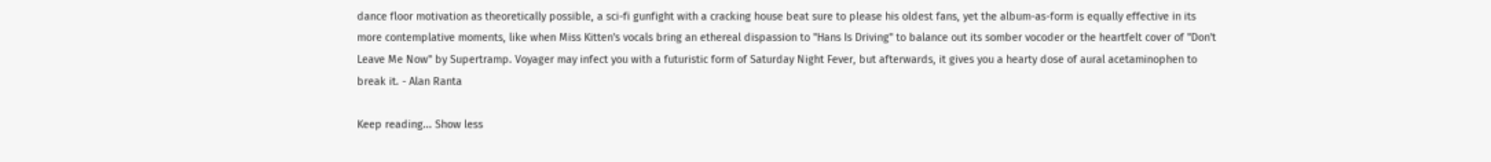dance floor motivation as theoretically possible, a sci-fi gunfight with a cracking house beat sure to please his oldest fans, yet the album-as-form is equally effective in its more contemplative moments, like when Miss Kitten's vocals bring an ethereal dispassion to "Hans Is Driving" to balance out its somber vocoder or the heartfelt cover of "Don't Leave Me Now" by Supertramp. Voyager may infect you with a futuristic form of Saturday Night Fever, but afterwards, it gives you a hearty dose of aural acetaminophen to break it. - Alan Ranta

Keep reading... Show less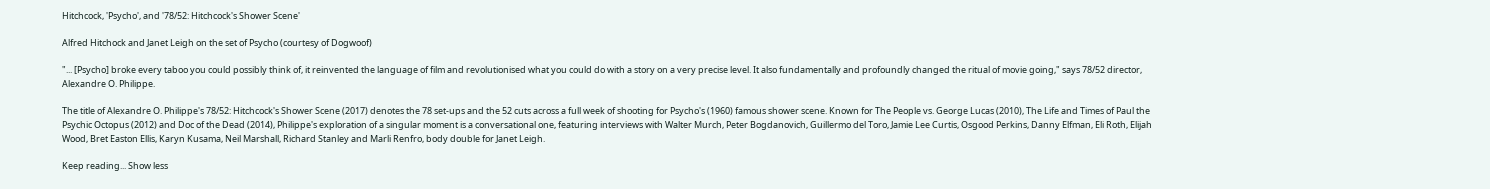Hitchcock, 'Psycho', and '78/52: Hitchcock's Shower Scene'

Alfred Hitchock and Janet Leigh on the set of Psycho (courtesy of Dogwoof)

"... [Psycho] broke every taboo you could possibly think of, it reinvented the language of film and revolutionised what you could do with a story on a very precise level. It also fundamentally and profoundly changed the ritual of movie going," says 78/52 director, Alexandre O. Philippe.

The title of Alexandre O. Philippe's 78/52: Hitchcock's Shower Scene (2017) denotes the 78 set-ups and the 52 cuts across a full week of shooting for Psycho's (1960) famous shower scene. Known for The People vs. George Lucas (2010), The Life and Times of Paul the Psychic Octopus (2012) and Doc of the Dead (2014), Philippe's exploration of a singular moment is a conversational one, featuring interviews with Walter Murch, Peter Bogdanovich, Guillermo del Toro, Jamie Lee Curtis, Osgood Perkins, Danny Elfman, Eli Roth, Elijah Wood, Bret Easton Ellis, Karyn Kusama, Neil Marshall, Richard Stanley and Marli Renfro, body double for Janet Leigh.

Keep reading... Show less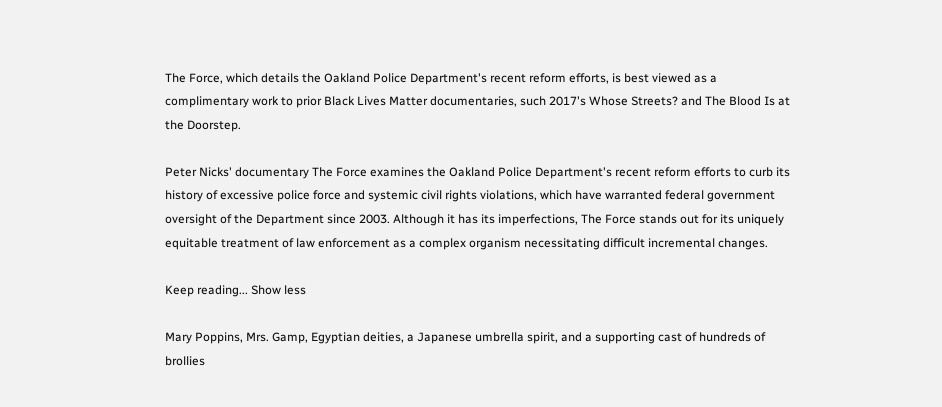The Force, which details the Oakland Police Department's recent reform efforts, is best viewed as a complimentary work to prior Black Lives Matter documentaries, such 2017's Whose Streets? and The Blood Is at the Doorstep.

Peter Nicks' documentary The Force examines the Oakland Police Department's recent reform efforts to curb its history of excessive police force and systemic civil rights violations, which have warranted federal government oversight of the Department since 2003. Although it has its imperfections, The Force stands out for its uniquely equitable treatment of law enforcement as a complex organism necessitating difficult incremental changes.

Keep reading... Show less

Mary Poppins, Mrs. Gamp, Egyptian deities, a Japanese umbrella spirit, and a supporting cast of hundreds of brollies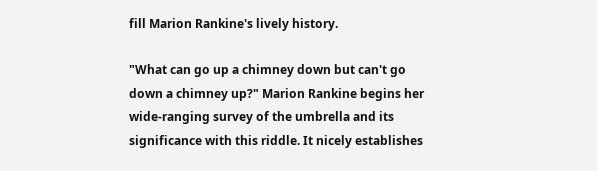fill Marion Rankine's lively history.

"What can go up a chimney down but can't go down a chimney up?" Marion Rankine begins her wide-ranging survey of the umbrella and its significance with this riddle. It nicely establishes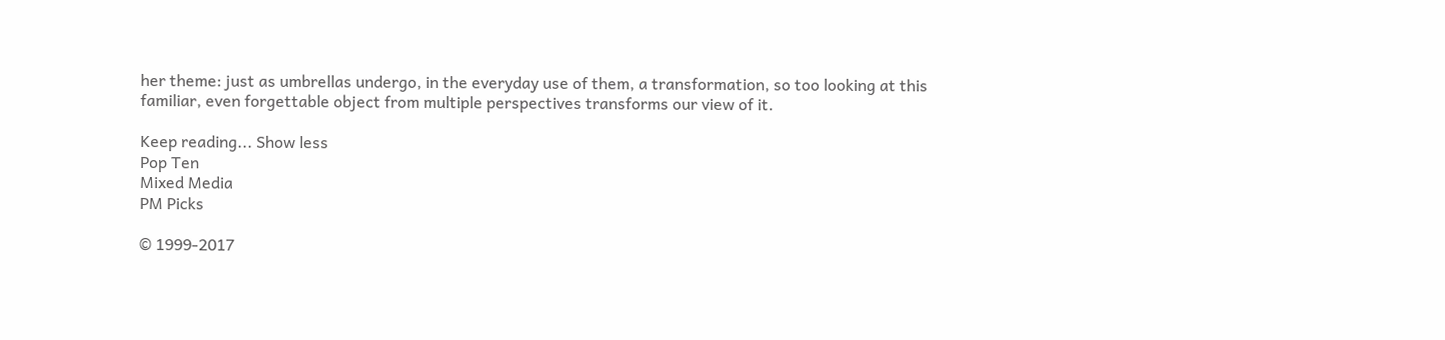her theme: just as umbrellas undergo, in the everyday use of them, a transformation, so too looking at this familiar, even forgettable object from multiple perspectives transforms our view of it.

Keep reading... Show less
Pop Ten
Mixed Media
PM Picks

© 1999-2017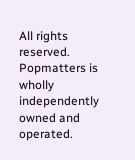All rights reserved.
Popmatters is wholly independently owned and operated.